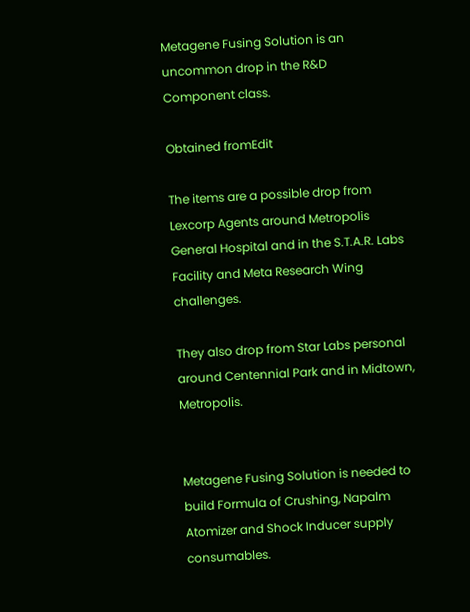Metagene Fusing Solution is an uncommon drop in the R&D Component class.

Obtained fromEdit

The items are a possible drop from Lexcorp Agents around Metropolis General Hospital and in the S.T.A.R. Labs Facility and Meta Research Wing challenges.

They also drop from Star Labs personal around Centennial Park and in Midtown, Metropolis.


Metagene Fusing Solution is needed to build Formula of Crushing, Napalm Atomizer and Shock Inducer supply consumables.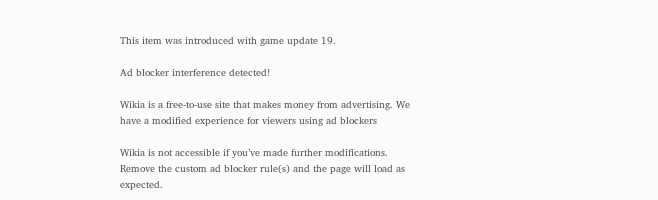This item was introduced with game update 19.

Ad blocker interference detected!

Wikia is a free-to-use site that makes money from advertising. We have a modified experience for viewers using ad blockers

Wikia is not accessible if you’ve made further modifications. Remove the custom ad blocker rule(s) and the page will load as expected.